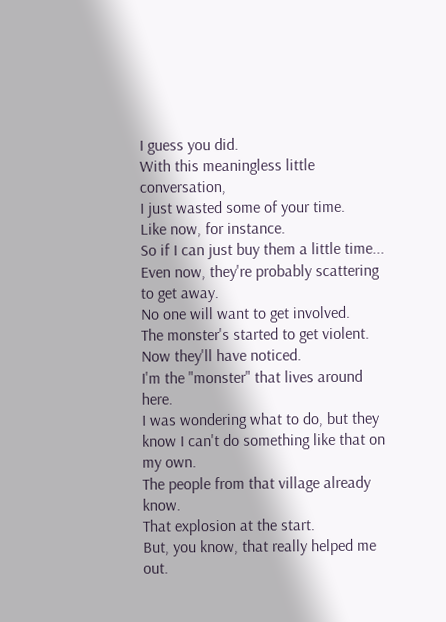I guess you did.
With this meaningless little conversation,
I just wasted some of your time.
Like now, for instance.
So if I can just buy them a little time...
Even now, they're probably scattering to get away.
No one will want to get involved.
The monster's started to get violent.
Now they'll have noticed.
I'm the "monster" that lives around here.
I was wondering what to do, but they know I can't do something like that on my own.
The people from that village already know.
That explosion at the start.
But, you know, that really helped me out.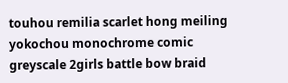touhou remilia scarlet hong meiling yokochou monochrome comic greyscale 2girls battle bow braid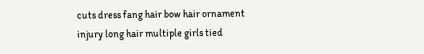cuts dress fang hair bow hair ornament injury long hair multiple girls tied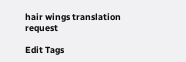hair wings translation request

Edit Tags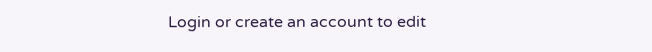Login or create an account to edit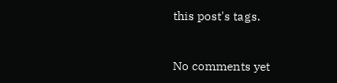this post's tags.


No comments yet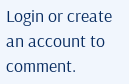Login or create an account to comment.